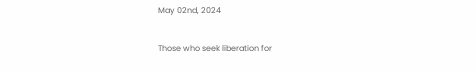May 02nd, 2024

Those who seek liberation for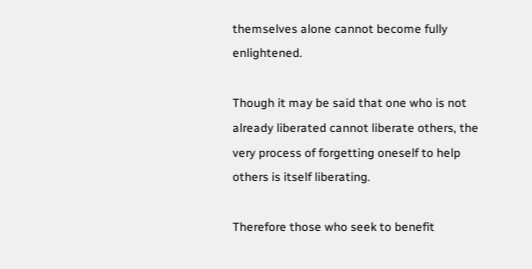themselves alone cannot become fully enlightened.

Though it may be said that one who is not already liberated cannot liberate others, the very process of forgetting oneself to help others is itself liberating.

Therefore those who seek to benefit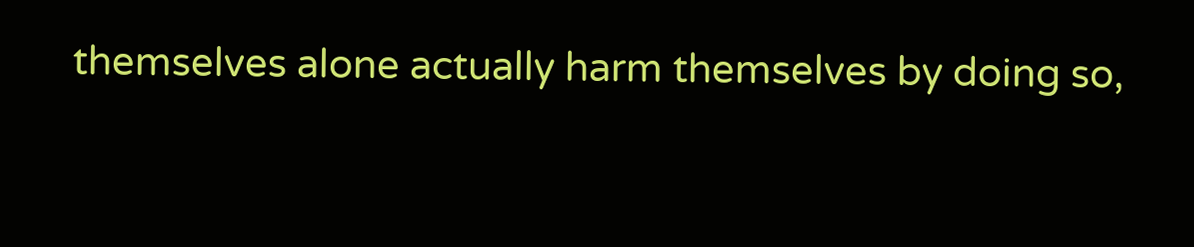themselves alone actually harm themselves by doing so,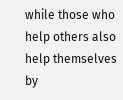while those who help others also help themselves by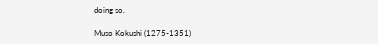doing so.

Muso Kokushi (1275-1351)